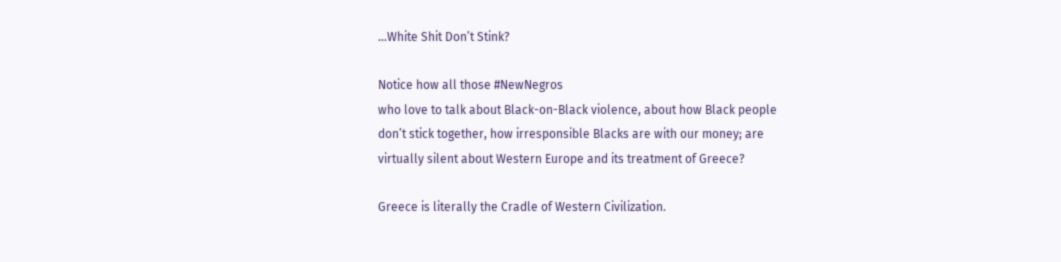…White Shit Don’t Stink?

Notice how all those #NewNegros
who love to talk about Black-on-Black violence, about how Black people
don’t stick together, how irresponsible Blacks are with our money; are
virtually silent about Western Europe and its treatment of Greece?

Greece is literally the Cradle of Western Civilization.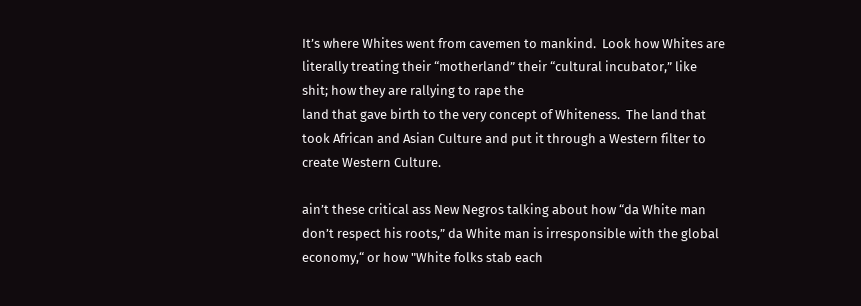It’s where Whites went from cavemen to mankind.  Look how Whites are
literally treating their “motherland” their “cultural incubator,” like
shit; how they are rallying to rape the
land that gave birth to the very concept of Whiteness.  The land that
took African and Asian Culture and put it through a Western filter to
create Western Culture.

ain’t these critical ass New Negros talking about how “da White man
don’t respect his roots,” da White man is irresponsible with the global
economy,“ or how "White folks stab each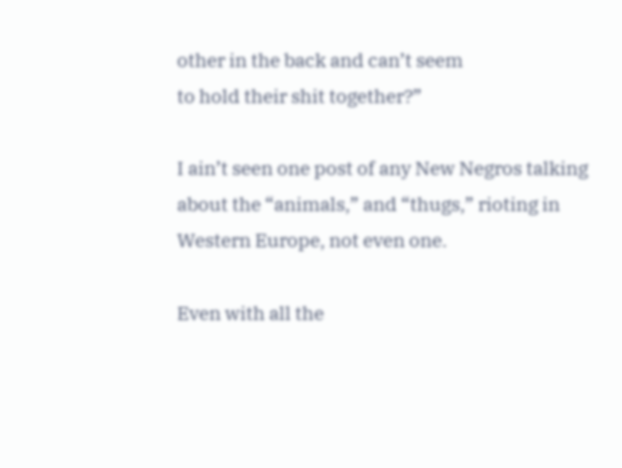other in the back and can’t seem
to hold their shit together?”

I ain’t seen one post of any New Negros talking about the “animals,” and “thugs,” rioting in Western Europe, not even one.

Even with all the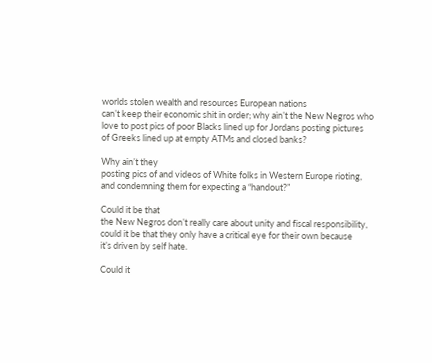worlds stolen wealth and resources European nations
can’t keep their economic shit in order; why ain’t the New Negros who
love to post pics of poor Blacks lined up for Jordans posting pictures
of Greeks lined up at empty ATMs and closed banks?

Why ain’t they
posting pics of and videos of White folks in Western Europe rioting,
and condemning them for expecting a “handout?”

Could it be that
the New Negros don’t really care about unity and fiscal responsibility,
could it be that they only have a critical eye for their own because
it’s driven by self hate.

Could it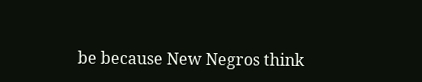be because New Negros think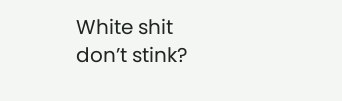White shit don’t stink?